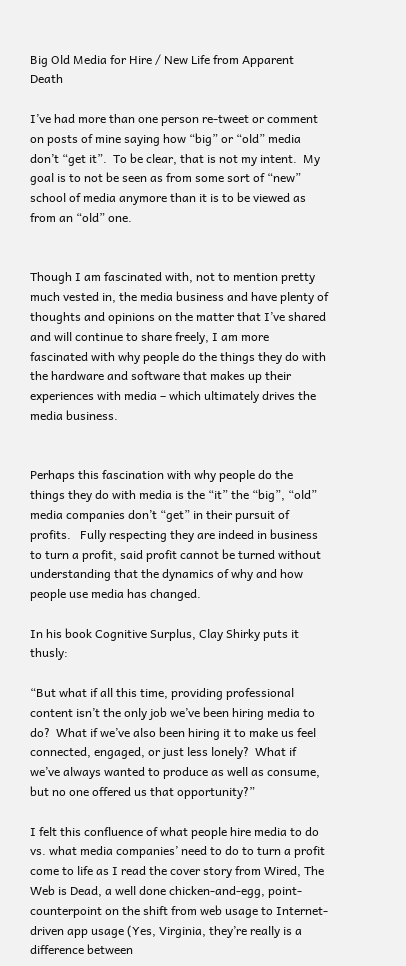Big Old Media for Hire / New Life from Apparent Death

I’ve had more than one person re-tweet or comment on posts of mine saying how “big” or “old” media don’t “get it”.  To be clear, that is not my intent.  My goal is to not be seen as from some sort of “new” school of media anymore than it is to be viewed as from an “old” one.


Though I am fascinated with, not to mention pretty much vested in, the media business and have plenty of thoughts and opinions on the matter that I’ve shared and will continue to share freely, I am more fascinated with why people do the things they do with the hardware and software that makes up their experiences with media – which ultimately drives the media business.


Perhaps this fascination with why people do the things they do with media is the “it” the “big”, “old” media companies don’t “get” in their pursuit of profits.   Fully respecting they are indeed in business to turn a profit, said profit cannot be turned without understanding that the dynamics of why and how people use media has changed.

In his book Cognitive Surplus, Clay Shirky puts it thusly:

“But what if all this time, providing professional content isn’t the only job we’ve been hiring media to do?  What if we’ve also been hiring it to make us feel connected, engaged, or just less lonely?  What if we’ve always wanted to produce as well as consume, but no one offered us that opportunity?”

I felt this confluence of what people hire media to do vs. what media companies’ need to do to turn a profit come to life as I read the cover story from Wired, The Web is Dead, a well done chicken-and-egg, point-counterpoint on the shift from web usage to Internet-driven app usage (Yes, Virginia, they’re really is a difference between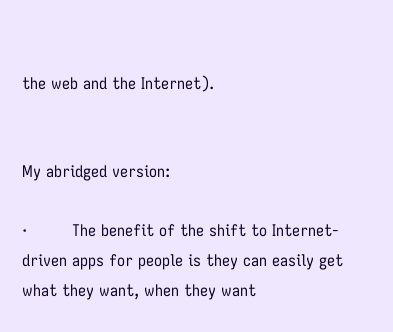the web and the Internet).


My abridged version:

·         The benefit of the shift to Internet-driven apps for people is they can easily get what they want, when they want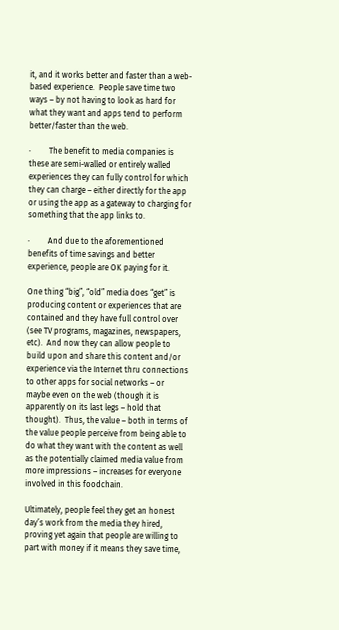it, and it works better and faster than a web-based experience.  People save time two ways – by not having to look as hard for what they want and apps tend to perform better/faster than the web.

·         The benefit to media companies is these are semi-walled or entirely walled experiences they can fully control for which they can charge – either directly for the app or using the app as a gateway to charging for something that the app links to.

·         And due to the aforementioned benefits of time savings and better experience, people are OK paying for it.

One thing “big”, “old” media does “get” is producing content or experiences that are contained and they have full control over (see TV programs, magazines, newspapers, etc).  And now they can allow people to build upon and share this content and/or experience via the Internet thru connections to other apps for social networks – or maybe even on the web (though it is apparently on its last legs – hold that thought).  Thus, the value – both in terms of the value people perceive from being able to do what they want with the content as well as the potentially claimed media value from more impressions – increases for everyone involved in this foodchain.

Ultimately, people feel they get an honest day’s work from the media they hired, proving yet again that people are willing to part with money if it means they save time,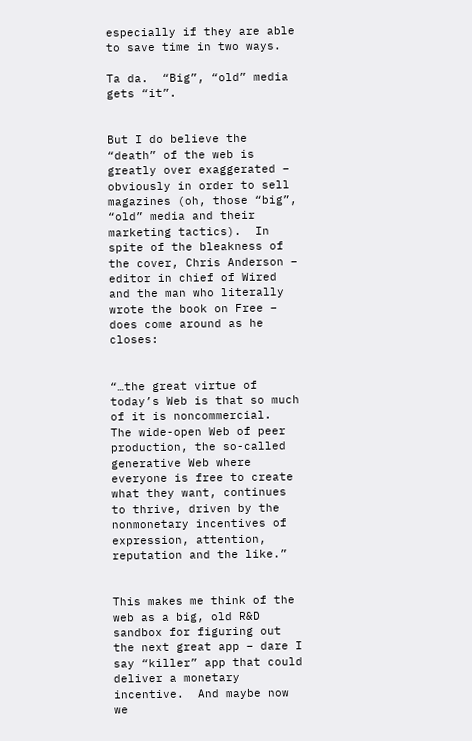especially if they are able to save time in two ways.

Ta da.  “Big”, “old” media gets “it”.


But I do believe the “death” of the web is greatly over exaggerated – obviously in order to sell magazines (oh, those “big”, “old” media and their marketing tactics).  In spite of the bleakness of the cover, Chris Anderson – editor in chief of Wired and the man who literally wrote the book on Free – does come around as he closes:


“…the great virtue of today’s Web is that so much of it is noncommercial.  The wide-open Web of peer production, the so-called generative Web where everyone is free to create what they want, continues to thrive, driven by the nonmonetary incentives of expression, attention, reputation and the like.”


This makes me think of the web as a big, old R&D sandbox for figuring out the next great app – dare I say “killer” app that could deliver a monetary incentive.  And maybe now we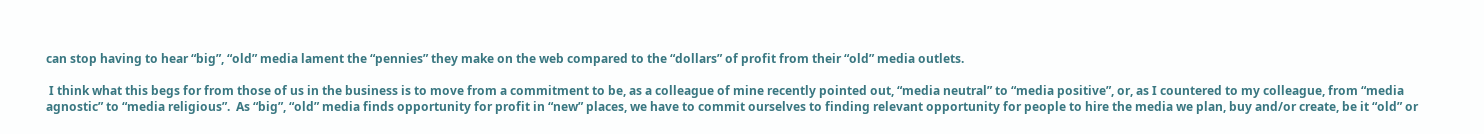can stop having to hear “big”, “old” media lament the “pennies” they make on the web compared to the “dollars” of profit from their “old” media outlets.

 I think what this begs for from those of us in the business is to move from a commitment to be, as a colleague of mine recently pointed out, “media neutral” to “media positive”, or, as I countered to my colleague, from “media agnostic” to “media religious”.  As “big”, “old” media finds opportunity for profit in “new” places, we have to commit ourselves to finding relevant opportunity for people to hire the media we plan, buy and/or create, be it “old” or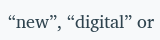“new”, “digital” or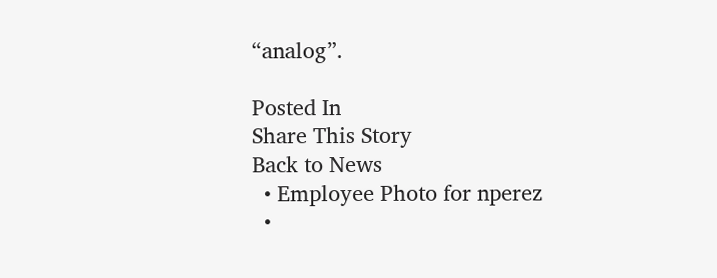“analog”.

Posted In
Share This Story
Back to News
  • Employee Photo for nperez
  •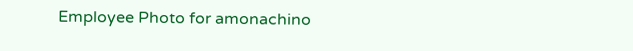Employee Photo for amonachino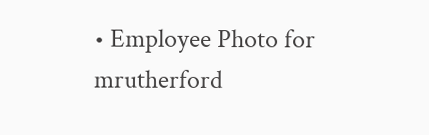• Employee Photo for mrutherford